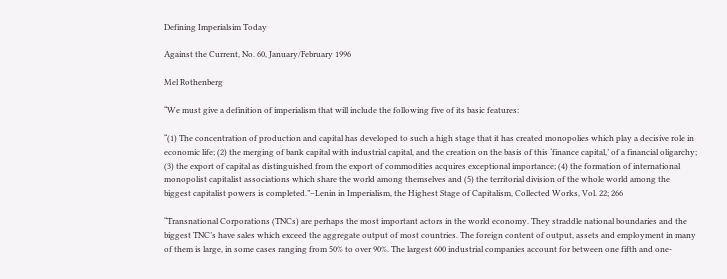Defining Imperialsim Today

Against the Current, No. 60, January/February 1996

Mel Rothenberg

“We must give a definition of imperialism that will include the following five of its basic features:

“(1) The concentration of production and capital has developed to such a high stage that it has created monopolies which play a decisive role in economic life; (2) the merging of bank capital with industrial capital, and the creation on the basis of this ‘finance capital,’ of a financial oligarchy; (3) the export of capital as distinguished from the export of commodities acquires exceptional importance; (4) the formation of international monopolist capitalist associations which share the world among themselves and (5) the territorial division of the whole world among the biggest capitalist powers is completed.”–Lenin in Imperialism, the Highest Stage of Capitalism, Collected Works, Vol. 22; 266

“Transnational Corporations (TNCs) are perhaps the most important actors in the world economy. They straddle national boundaries and the biggest TNC’s have sales which exceed the aggregate output of most countries. The foreign content of output, assets and employment in many of them is large, in some cases ranging from 50% to over 90%. The largest 600 industrial companies account for between one fifth and one-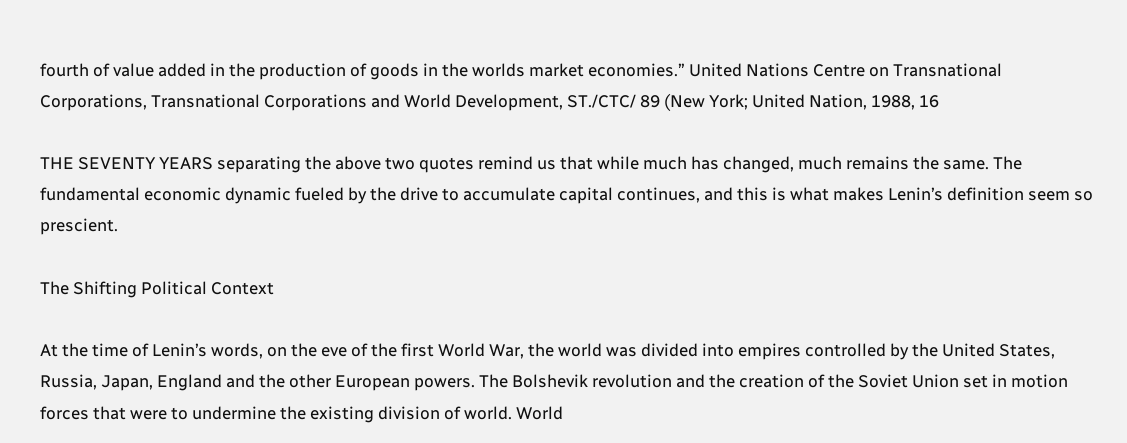fourth of value added in the production of goods in the worlds market economies.” United Nations Centre on Transnational Corporations, Transnational Corporations and World Development, ST./CTC/ 89 (New York; United Nation, 1988, 16

THE SEVENTY YEARS separating the above two quotes remind us that while much has changed, much remains the same. The fundamental economic dynamic fueled by the drive to accumulate capital continues, and this is what makes Lenin’s definition seem so prescient.

The Shifting Political Context

At the time of Lenin’s words, on the eve of the first World War, the world was divided into empires controlled by the United States, Russia, Japan, England and the other European powers. The Bolshevik revolution and the creation of the Soviet Union set in motion forces that were to undermine the existing division of world. World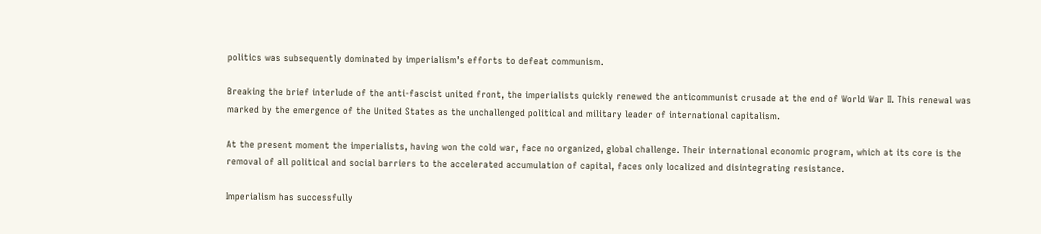politics was subsequently dominated by imperialism’s efforts to defeat communism.

Breaking the brief interlude of the anti-fascist united front, the imperialists quickly renewed the anticommunist crusade at the end of World War II. This renewal was marked by the emergence of the United States as the unchallenged political and military leader of international capitalism.

At the present moment the imperialists, having won the cold war, face no organized, global challenge. Their international economic program, which at its core is the removal of all political and social barriers to the accelerated accumulation of capital, faces only localized and disintegrating resistance.

Imperialism has successfully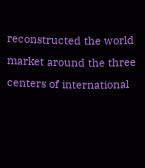reconstructed the world market around the three centers of international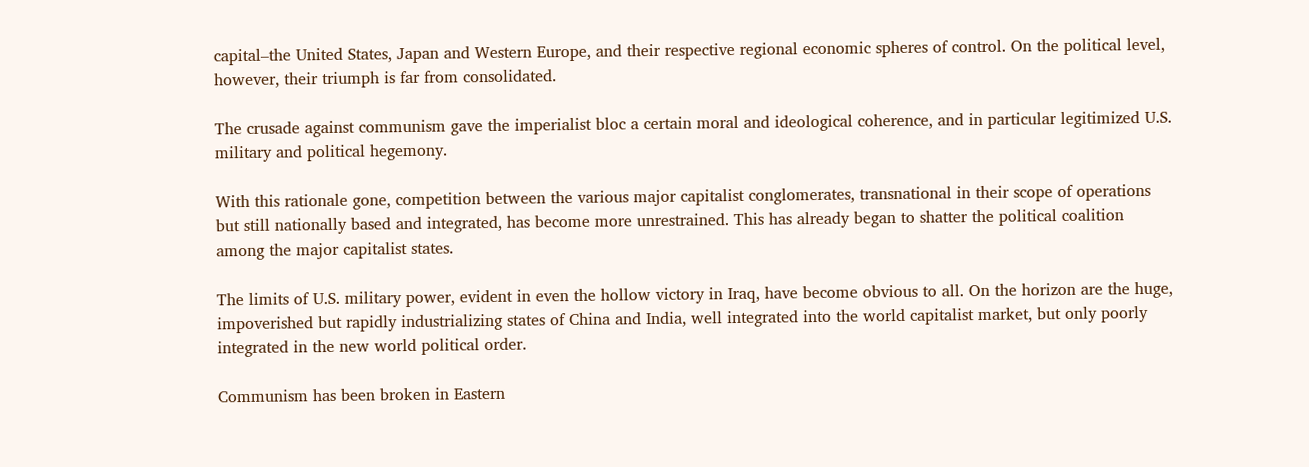capital–the United States, Japan and Western Europe, and their respective regional economic spheres of control. On the political level, however, their triumph is far from consolidated.

The crusade against communism gave the imperialist bloc a certain moral and ideological coherence, and in particular legitimized U.S. military and political hegemony.

With this rationale gone, competition between the various major capitalist conglomerates, transnational in their scope of operations but still nationally based and integrated, has become more unrestrained. This has already began to shatter the political coalition among the major capitalist states.

The limits of U.S. military power, evident in even the hollow victory in Iraq, have become obvious to all. On the horizon are the huge, impoverished but rapidly industrializing states of China and India, well integrated into the world capitalist market, but only poorly integrated in the new world political order.

Communism has been broken in Eastern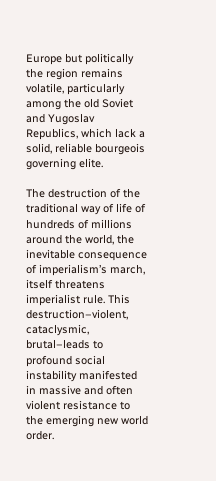Europe but politically the region remains volatile, particularly among the old Soviet and Yugoslav Republics, which lack a solid, reliable bourgeois governing elite.

The destruction of the traditional way of life of hundreds of millions around the world, the inevitable consequence of imperialism’s march, itself threatens imperialist rule. This destruction–violent, cataclysmic, brutal–leads to profound social instability manifested in massive and often violent resistance to the emerging new world order.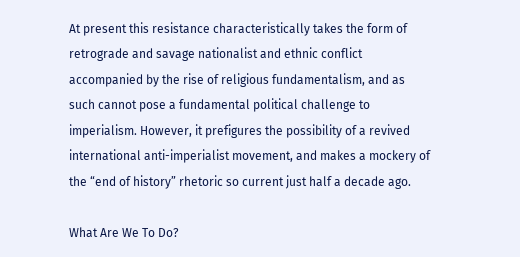At present this resistance characteristically takes the form of retrograde and savage nationalist and ethnic conflict accompanied by the rise of religious fundamentalism, and as such cannot pose a fundamental political challenge to imperialism. However, it prefigures the possibility of a revived international anti-imperialist movement, and makes a mockery of the “end of history” rhetoric so current just half a decade ago.

What Are We To Do?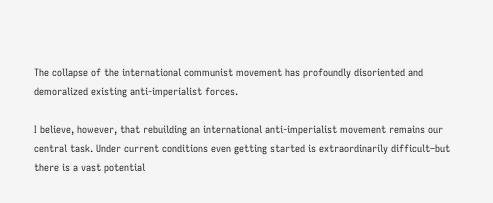The collapse of the international communist movement has profoundly disoriented and demoralized existing anti-imperialist forces.

I believe, however, that rebuilding an international anti-imperialist movement remains our central task. Under current conditions even getting started is extraordinarily difficult–but there is a vast potential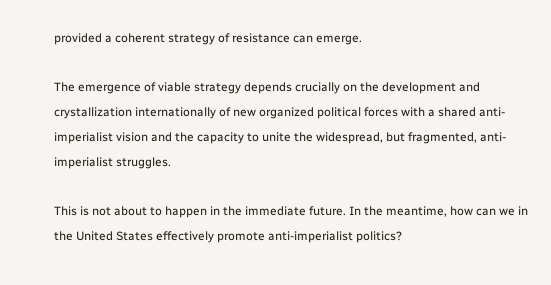provided a coherent strategy of resistance can emerge.

The emergence of viable strategy depends crucially on the development and crystallization internationally of new organized political forces with a shared anti-imperialist vision and the capacity to unite the widespread, but fragmented, anti-imperialist struggles.

This is not about to happen in the immediate future. In the meantime, how can we in the United States effectively promote anti-imperialist politics?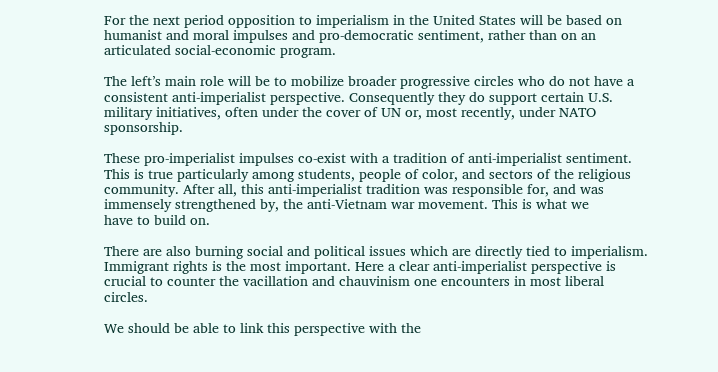For the next period opposition to imperialism in the United States will be based on humanist and moral impulses and pro-democratic sentiment, rather than on an articulated social-economic program.

The left’s main role will be to mobilize broader progressive circles who do not have a consistent anti-imperialist perspective. Consequently they do support certain U.S. military initiatives, often under the cover of UN or, most recently, under NATO sponsorship.

These pro-imperialist impulses co-exist with a tradition of anti-imperialist sentiment. This is true particularly among students, people of color, and sectors of the religious community. After all, this anti-imperialist tradition was responsible for, and was immensely strengthened by, the anti-Vietnam war movement. This is what we
have to build on.

There are also burning social and political issues which are directly tied to imperialism. Immigrant rights is the most important. Here a clear anti-imperialist perspective is crucial to counter the vacillation and chauvinism one encounters in most liberal circles.

We should be able to link this perspective with the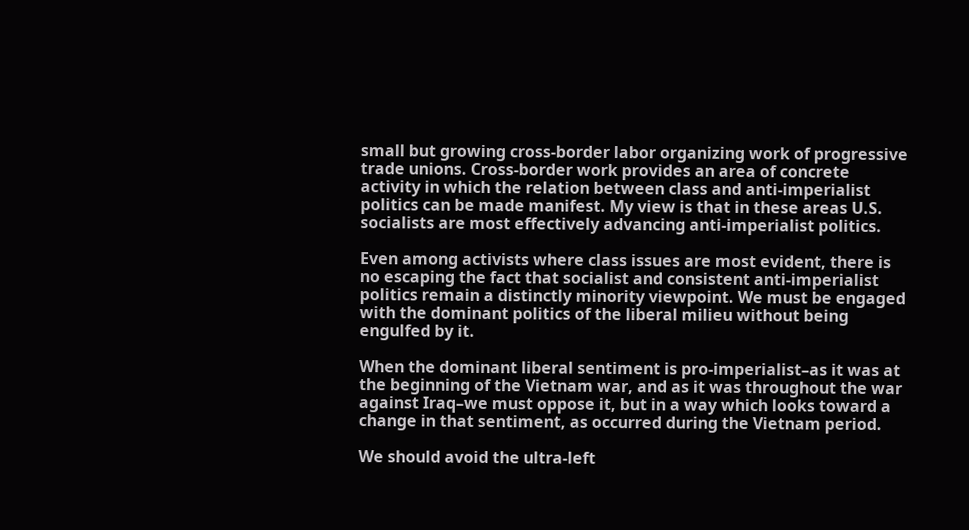small but growing cross-border labor organizing work of progressive trade unions. Cross-border work provides an area of concrete activity in which the relation between class and anti-imperialist politics can be made manifest. My view is that in these areas U.S. socialists are most effectively advancing anti-imperialist politics.

Even among activists where class issues are most evident, there is no escaping the fact that socialist and consistent anti-imperialist politics remain a distinctly minority viewpoint. We must be engaged with the dominant politics of the liberal milieu without being engulfed by it.

When the dominant liberal sentiment is pro-imperialist–as it was at the beginning of the Vietnam war, and as it was throughout the war against Iraq–we must oppose it, but in a way which looks toward a change in that sentiment, as occurred during the Vietnam period.

We should avoid the ultra-left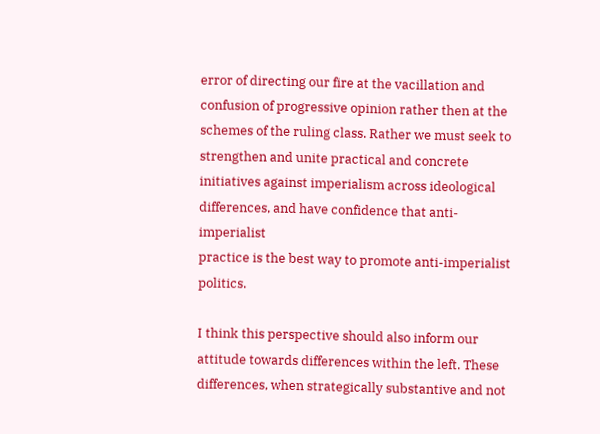error of directing our fire at the vacillation and confusion of progressive opinion rather then at the schemes of the ruling class. Rather we must seek to strengthen and unite practical and concrete initiatives against imperialism across ideological differences, and have confidence that anti-imperialist
practice is the best way to promote anti-imperialist politics.

I think this perspective should also inform our attitude towards differences within the left. These differences, when strategically substantive and not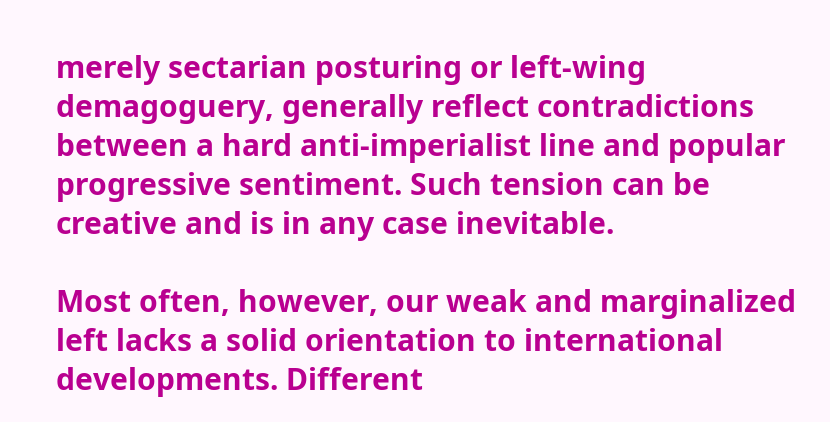merely sectarian posturing or left-wing demagoguery, generally reflect contradictions between a hard anti-imperialist line and popular progressive sentiment. Such tension can be creative and is in any case inevitable.

Most often, however, our weak and marginalized left lacks a solid orientation to international developments. Different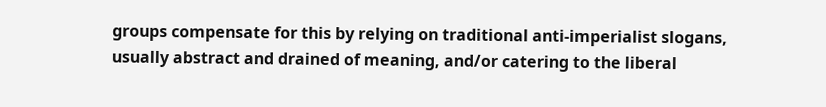groups compensate for this by relying on traditional anti-imperialist slogans, usually abstract and drained of meaning, and/or catering to the liberal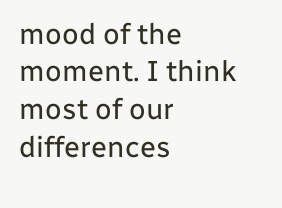mood of the moment. I think most of our differences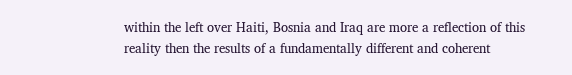within the left over Haiti, Bosnia and Iraq are more a reflection of this reality then the results of a fundamentally different and coherent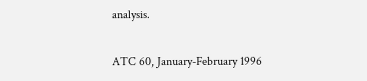analysis.

ATC 60, January-February 1996